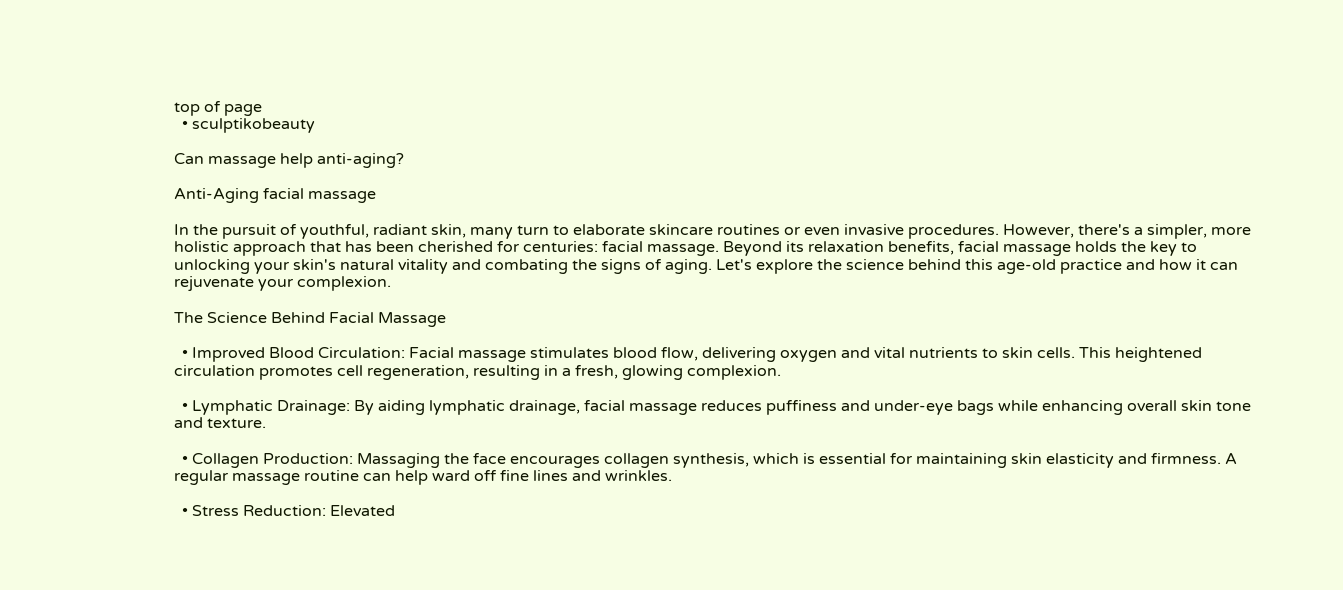top of page
  • sculptikobeauty

Can massage help anti-aging?

Anti-Aging facial massage

In the pursuit of youthful, radiant skin, many turn to elaborate skincare routines or even invasive procedures. However, there's a simpler, more holistic approach that has been cherished for centuries: facial massage. Beyond its relaxation benefits, facial massage holds the key to unlocking your skin's natural vitality and combating the signs of aging. Let's explore the science behind this age-old practice and how it can rejuvenate your complexion.

The Science Behind Facial Massage

  • Improved Blood Circulation: Facial massage stimulates blood flow, delivering oxygen and vital nutrients to skin cells. This heightened circulation promotes cell regeneration, resulting in a fresh, glowing complexion.

  • Lymphatic Drainage: By aiding lymphatic drainage, facial massage reduces puffiness and under-eye bags while enhancing overall skin tone and texture.

  • Collagen Production: Massaging the face encourages collagen synthesis, which is essential for maintaining skin elasticity and firmness. A regular massage routine can help ward off fine lines and wrinkles.

  • Stress Reduction: Elevated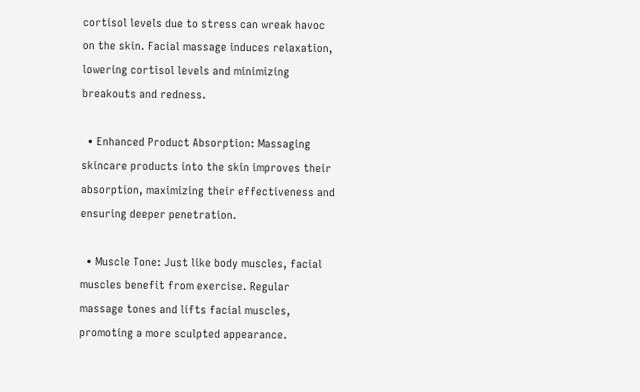cortisol levels due to stress can wreak havoc on the skin. Facial massage induces relaxation, lowering cortisol levels and minimizing breakouts and redness.

  • Enhanced Product Absorption: Massaging skincare products into the skin improves their absorption, maximizing their effectiveness and ensuring deeper penetration.

  • Muscle Tone: Just like body muscles, facial muscles benefit from exercise. Regular massage tones and lifts facial muscles, promoting a more sculpted appearance.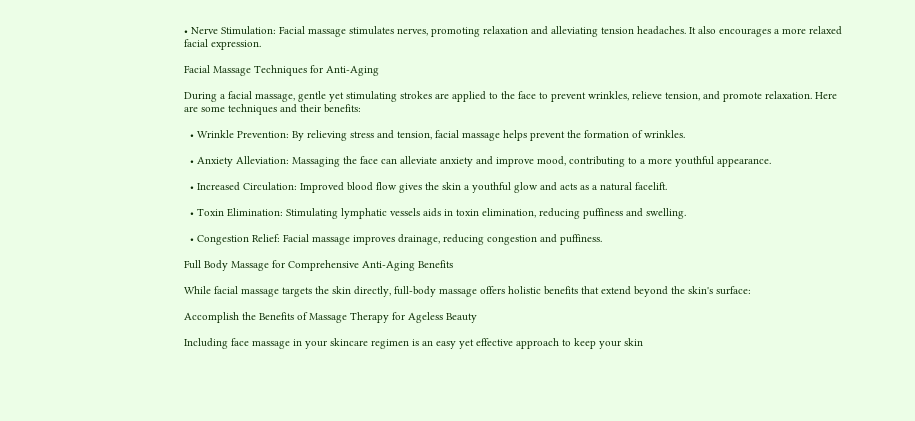• Nerve Stimulation: Facial massage stimulates nerves, promoting relaxation and alleviating tension headaches. It also encourages a more relaxed facial expression.

Facial Massage Techniques for Anti-Aging

During a facial massage, gentle yet stimulating strokes are applied to the face to prevent wrinkles, relieve tension, and promote relaxation. Here are some techniques and their benefits:

  • Wrinkle Prevention: By relieving stress and tension, facial massage helps prevent the formation of wrinkles.

  • Anxiety Alleviation: Massaging the face can alleviate anxiety and improve mood, contributing to a more youthful appearance.

  • Increased Circulation: Improved blood flow gives the skin a youthful glow and acts as a natural facelift.

  • Toxin Elimination: Stimulating lymphatic vessels aids in toxin elimination, reducing puffiness and swelling.

  • Congestion Relief: Facial massage improves drainage, reducing congestion and puffiness.

Full Body Massage for Comprehensive Anti-Aging Benefits

While facial massage targets the skin directly, full-body massage offers holistic benefits that extend beyond the skin's surface:

Accomplish the Benefits of Massage Therapy for Ageless Beauty

Including face massage in your skincare regimen is an easy yet effective approach to keep your skin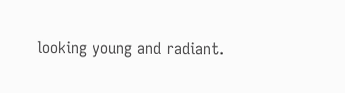looking young and radiant.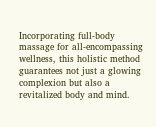Incorporating full-body massage for all-encompassing wellness, this holistic method guarantees not just a glowing complexion but also a revitalized body and mind.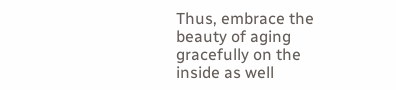Thus, embrace the beauty of aging gracefully on the inside as well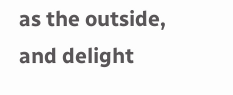as the outside, and delight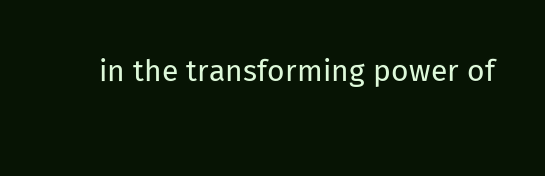in the transforming power of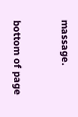massage.


bottom of page